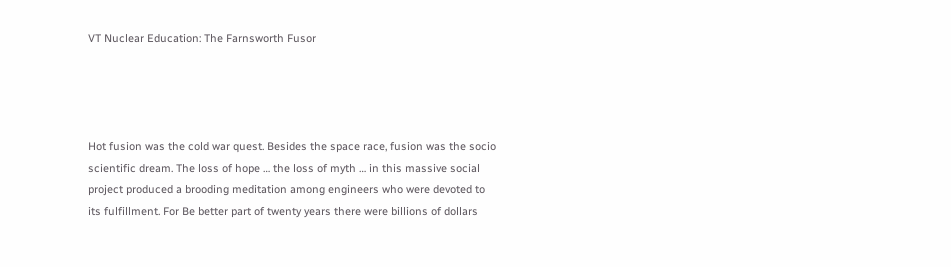VT Nuclear Education: The Farnsworth Fusor




Hot fusion was the cold war quest. Besides the space race, fusion was the socio scientific dream. The loss of hope … the loss of myth … in this massive social project produced a brooding meditation among engineers who were devoted to its fulfillment. For Be better part of twenty years there were billions of dollars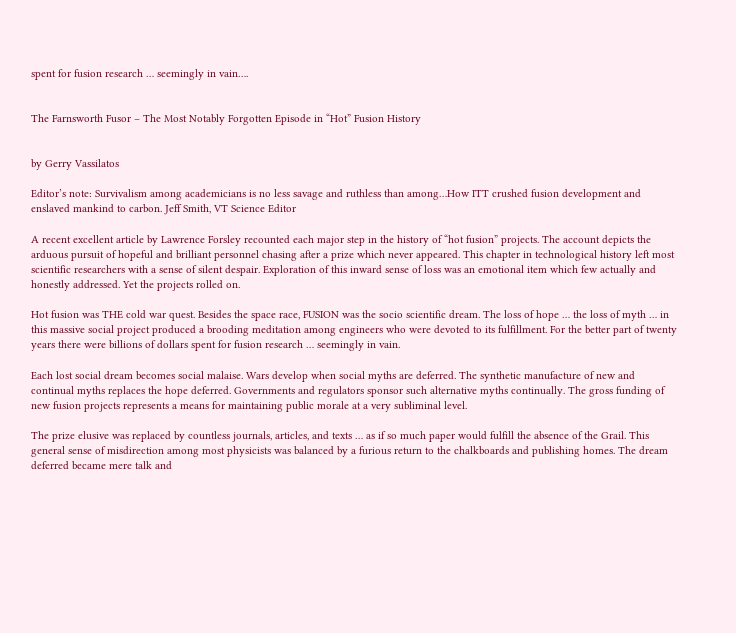spent for fusion research … seemingly in vain….


The Farnsworth Fusor – The Most Notably Forgotten Episode in “Hot” Fusion History


by Gerry Vassilatos

Editor’s note: Survivalism among academicians is no less savage and ruthless than among…How ITT crushed fusion development and enslaved mankind to carbon. Jeff Smith, VT Science Editor

A recent excellent article by Lawrence Forsley recounted each major step in the history of “hot fusion” projects. The account depicts the arduous pursuit of hopeful and brilliant personnel chasing after a prize which never appeared. This chapter in technological history left most scientific researchers with a sense of silent despair. Exploration of this inward sense of loss was an emotional item which few actually and honestly addressed. Yet the projects rolled on.

Hot fusion was THE cold war quest. Besides the space race, FUSION was the socio scientific dream. The loss of hope … the loss of myth … in this massive social project produced a brooding meditation among engineers who were devoted to its fulfillment. For the better part of twenty years there were billions of dollars spent for fusion research … seemingly in vain.

Each lost social dream becomes social malaise. Wars develop when social myths are deferred. The synthetic manufacture of new and continual myths replaces the hope deferred. Governments and regulators sponsor such alternative myths continually. The gross funding of new fusion projects represents a means for maintaining public morale at a very subliminal level.

The prize elusive was replaced by countless journals, articles, and texts … as if so much paper would fulfill the absence of the Grail. This general sense of misdirection among most physicists was balanced by a furious return to the chalkboards and publishing homes. The dream deferred became mere talk and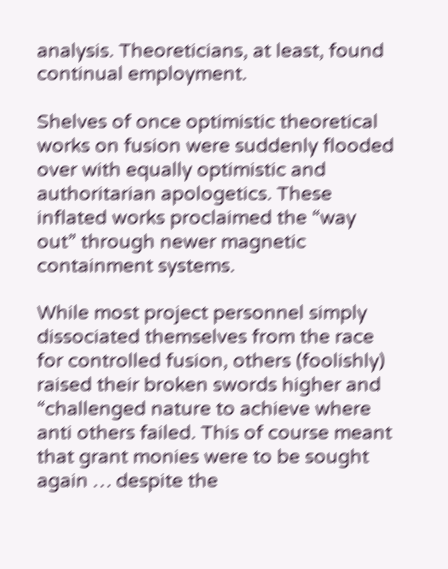analysis. Theoreticians, at least, found continual employment.

Shelves of once optimistic theoretical works on fusion were suddenly flooded over with equally optimistic and authoritarian apologetics. These inflated works proclaimed the “way out” through newer magnetic containment systems.

While most project personnel simply dissociated themselves from the race for controlled fusion, others (foolishly) raised their broken swords higher and “challenged nature to achieve where anti others failed. This of course meant that grant monies were to be sought again … despite the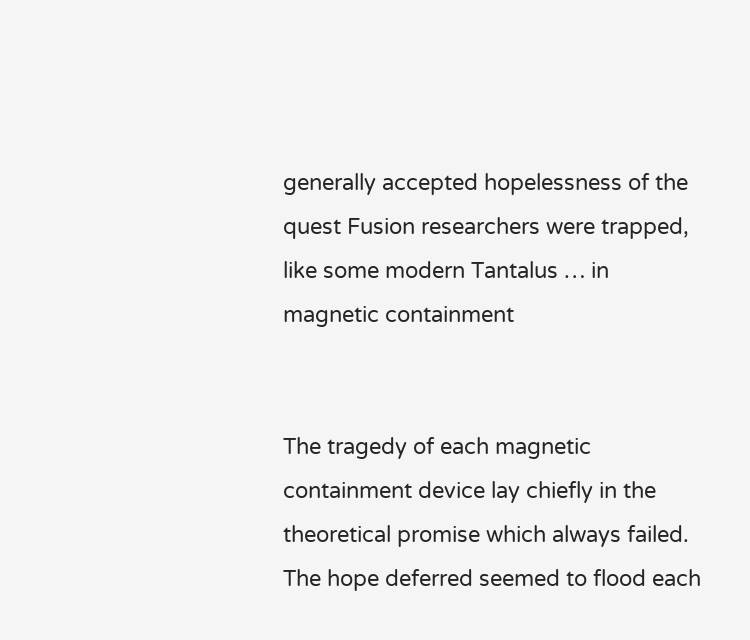generally accepted hopelessness of the quest Fusion researchers were trapped, like some modern Tantalus … in magnetic containment


The tragedy of each magnetic containment device lay chiefly in the theoretical promise which always failed. The hope deferred seemed to flood each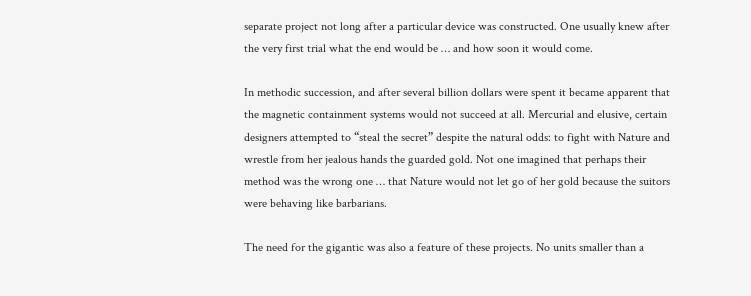separate project not long after a particular device was constructed. One usually knew after the very first trial what the end would be … and how soon it would come.

In methodic succession, and after several billion dollars were spent it became apparent that the magnetic containment systems would not succeed at all. Mercurial and elusive, certain designers attempted to “steal the secret” despite the natural odds: to fight with Nature and wrestle from her jealous hands the guarded gold. Not one imagined that perhaps their method was the wrong one … that Nature would not let go of her gold because the suitors were behaving like barbarians.

The need for the gigantic was also a feature of these projects. No units smaller than a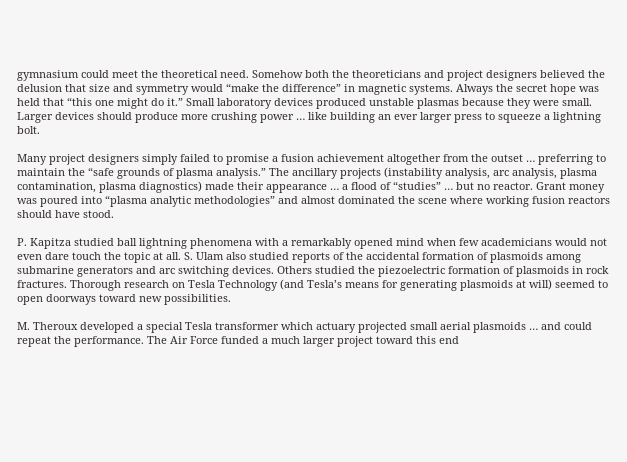gymnasium could meet the theoretical need. Somehow both the theoreticians and project designers believed the delusion that size and symmetry would “make the difference” in magnetic systems. Always the secret hope was held that “this one might do it.” Small laboratory devices produced unstable plasmas because they were small. Larger devices should produce more crushing power … like building an ever larger press to squeeze a lightning bolt.

Many project designers simply failed to promise a fusion achievement altogether from the outset … preferring to maintain the “safe grounds of plasma analysis.” The ancillary projects (instability analysis, arc analysis, plasma contamination, plasma diagnostics) made their appearance … a flood of “studies” … but no reactor. Grant money was poured into “plasma analytic methodologies” and almost dominated the scene where working fusion reactors should have stood.

P. Kapitza studied ball lightning phenomena with a remarkably opened mind when few academicians would not even dare touch the topic at all. S. Ulam also studied reports of the accidental formation of plasmoids among submarine generators and arc switching devices. Others studied the piezoelectric formation of plasmoids in rock fractures. Thorough research on Tesla Technology (and Tesla’s means for generating plasmoids at will) seemed to open doorways toward new possibilities.

M. Theroux developed a special Tesla transformer which actuary projected small aerial plasmoids … and could repeat the performance. The Air Force funded a much larger project toward this end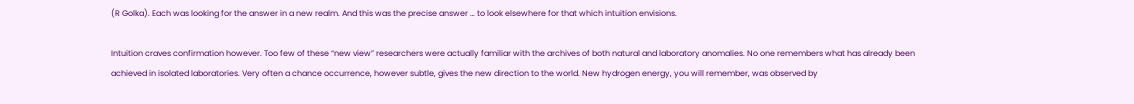(R Golka). Each was looking for the answer in a new realm. And this was the precise answer … to look elsewhere for that which intuition envisions.

Intuition craves confirmation however. Too few of these “new view” researchers were actually familiar with the archives of both natural and laboratory anomalies. No one remembers what has already been achieved in isolated laboratories. Very often a chance occurrence, however subtle, gives the new direction to the world. New hydrogen energy, you will remember, was observed by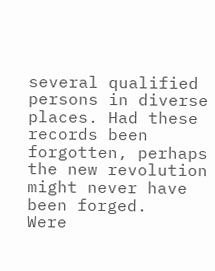several qualified persons in diverse places. Had these records been forgotten, perhaps the new revolution might never have been forged.
Were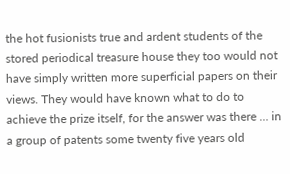the hot fusionists true and ardent students of the stored periodical treasure house they too would not have simply written more superficial papers on their views. They would have known what to do to achieve the prize itself, for the answer was there … in a group of patents some twenty five years old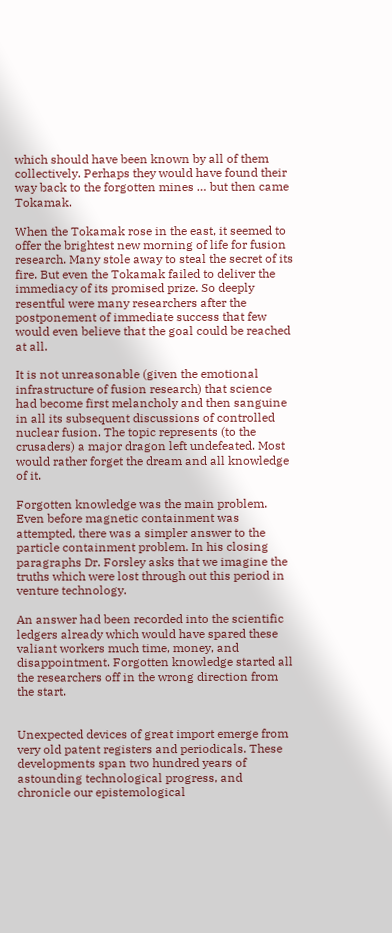which should have been known by all of them collectively. Perhaps they would have found their way back to the forgotten mines … but then came Tokamak.

When the Tokamak rose in the east, it seemed to offer the brightest new morning of life for fusion research. Many stole away to steal the secret of its fire. But even the Tokamak failed to deliver the immediacy of its promised prize. So deeply resentful were many researchers after the postponement of immediate success that few would even believe that the goal could be reached at all.

It is not unreasonable (given the emotional infrastructure of fusion research) that science had become first melancholy and then sanguine in all its subsequent discussions of controlled nuclear fusion. The topic represents (to the crusaders) a major dragon left undefeated. Most would rather forget the dream and all knowledge of it.

Forgotten knowledge was the main problem. Even before magnetic containment was attempted, there was a simpler answer to the particle containment problem. In his closing paragraphs Dr. Forsley asks that we imagine the truths which were lost through out this period in venture technology.

An answer had been recorded into the scientific ledgers already which would have spared these valiant workers much time, money, and disappointment. Forgotten knowledge started all the researchers off in the wrong direction from the start.


Unexpected devices of great import emerge from very old patent registers and periodicals. These developments span two hundred years of astounding technological progress, and chronicle our epistemological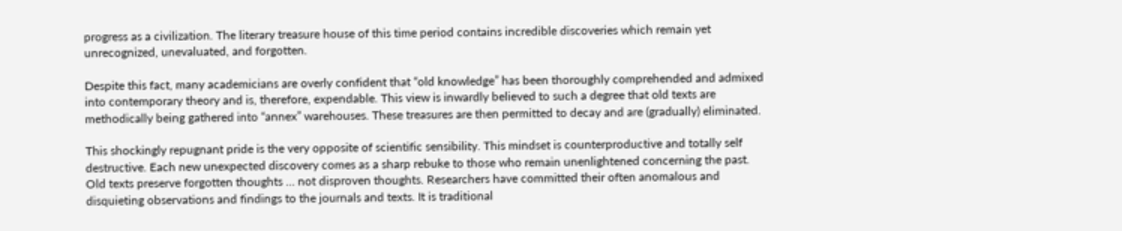progress as a civilization. The literary treasure house of this time period contains incredible discoveries which remain yet unrecognized, unevaluated, and forgotten.

Despite this fact, many academicians are overly confident that “old knowledge” has been thoroughly comprehended and admixed into contemporary theory and is, therefore, expendable. This view is inwardly believed to such a degree that old texts are methodically being gathered into “annex” warehouses. These treasures are then permitted to decay and are (gradually) eliminated.

This shockingly repugnant pride is the very opposite of scientific sensibility. This mindset is counterproductive and totally self destructive. Each new unexpected discovery comes as a sharp rebuke to those who remain unenlightened concerning the past. Old texts preserve forgotten thoughts … not disproven thoughts. Researchers have committed their often anomalous and disquieting observations and findings to the journals and texts. It is traditional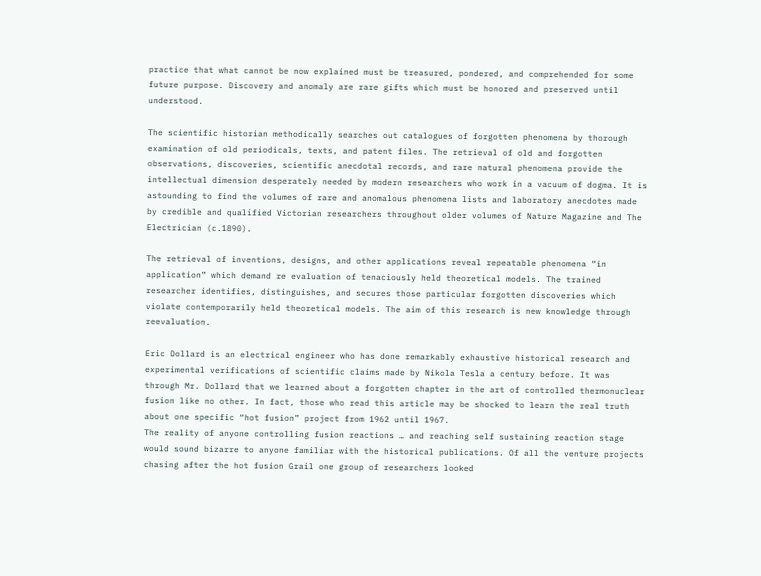practice that what cannot be now explained must be treasured, pondered, and comprehended for some future purpose. Discovery and anomaly are rare gifts which must be honored and preserved until understood.

The scientific historian methodically searches out catalogues of forgotten phenomena by thorough examination of old periodicals, texts, and patent files. The retrieval of old and forgotten observations, discoveries, scientific anecdotal records, and rare natural phenomena provide the intellectual dimension desperately needed by modern researchers who work in a vacuum of dogma. It is astounding to find the volumes of rare and anomalous phenomena lists and laboratory anecdotes made by credible and qualified Victorian researchers throughout older volumes of Nature Magazine and The Electrician (c.1890).

The retrieval of inventions, designs, and other applications reveal repeatable phenomena “in application” which demand re evaluation of tenaciously held theoretical models. The trained researcher identifies, distinguishes, and secures those particular forgotten discoveries which violate contemporarily held theoretical models. The aim of this research is new knowledge through reevaluation.

Eric Dollard is an electrical engineer who has done remarkably exhaustive historical research and experimental verifications of scientific claims made by Nikola Tesla a century before. It was through Mr. Dollard that we learned about a forgotten chapter in the art of controlled thermonuclear fusion like no other. In fact, those who read this article may be shocked to learn the real truth about one specific “hot fusion” project from 1962 until 1967.
The reality of anyone controlling fusion reactions … and reaching self sustaining reaction stage would sound bizarre to anyone familiar with the historical publications. Of all the venture projects chasing after the hot fusion Grail one group of researchers looked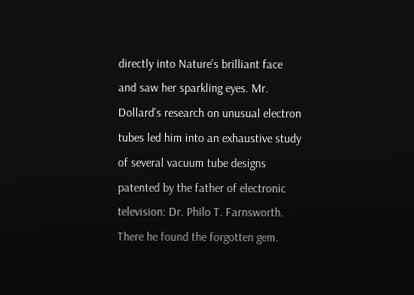directly into Nature’s brilliant face and saw her sparkling eyes. Mr. Dollard’s research on unusual electron tubes led him into an exhaustive study of several vacuum tube designs patented by the father of electronic television: Dr. Philo T. Farnsworth. There he found the forgotten gem.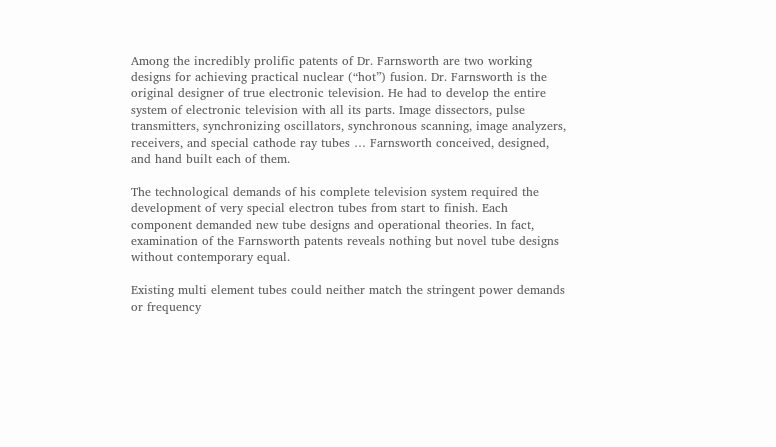Among the incredibly prolific patents of Dr. Farnsworth are two working designs for achieving practical nuclear (“hot”) fusion. Dr. Farnsworth is the original designer of true electronic television. He had to develop the entire system of electronic television with all its parts. Image dissectors, pulse transmitters, synchronizing oscillators, synchronous scanning, image analyzers, receivers, and special cathode ray tubes … Farnsworth conceived, designed, and hand built each of them.

The technological demands of his complete television system required the development of very special electron tubes from start to finish. Each component demanded new tube designs and operational theories. In fact, examination of the Farnsworth patents reveals nothing but novel tube designs without contemporary equal.

Existing multi element tubes could neither match the stringent power demands or frequency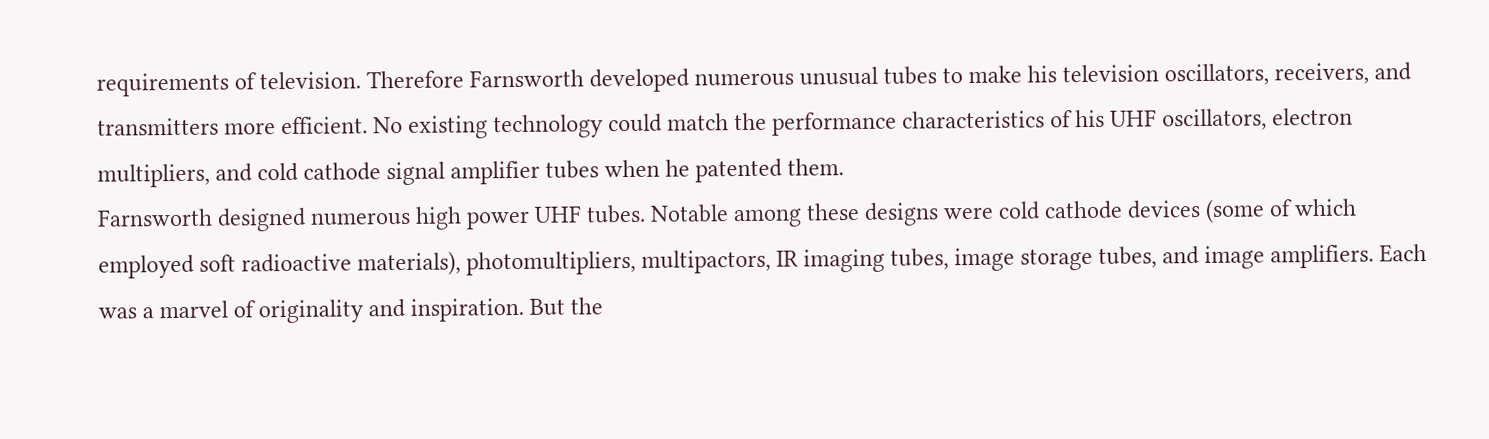requirements of television. Therefore Farnsworth developed numerous unusual tubes to make his television oscillators, receivers, and transmitters more efficient. No existing technology could match the performance characteristics of his UHF oscillators, electron multipliers, and cold cathode signal amplifier tubes when he patented them.
Farnsworth designed numerous high power UHF tubes. Notable among these designs were cold cathode devices (some of which employed soft radioactive materials), photomultipliers, multipactors, IR imaging tubes, image storage tubes, and image amplifiers. Each was a marvel of originality and inspiration. But the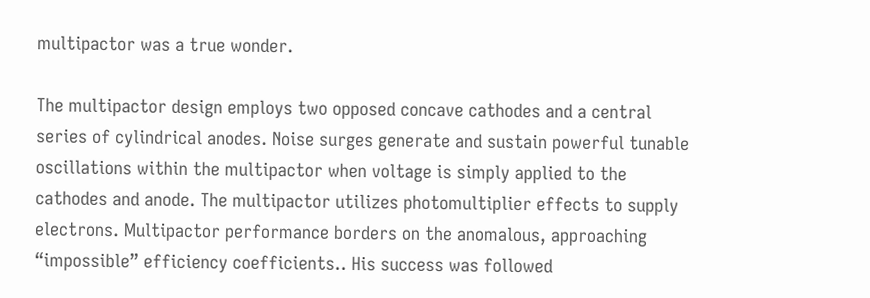multipactor was a true wonder.

The multipactor design employs two opposed concave cathodes and a central series of cylindrical anodes. Noise surges generate and sustain powerful tunable oscillations within the multipactor when voltage is simply applied to the cathodes and anode. The multipactor utilizes photomultiplier effects to supply electrons. Multipactor performance borders on the anomalous, approaching “impossible” efficiency coefficients.. His success was followed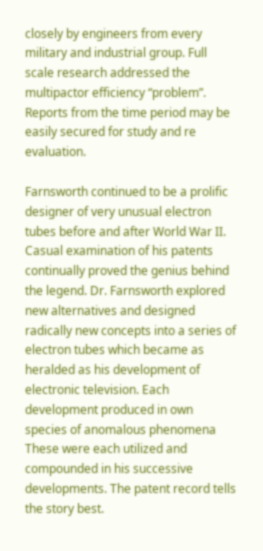closely by engineers from every military and industrial group. Full scale research addressed the multipactor efficiency “problem”. Reports from the time period may be easily secured for study and re evaluation.

Farnsworth continued to be a prolific designer of very unusual electron tubes before and after World War II. Casual examination of his patents continually proved the genius behind the legend. Dr. Farnsworth explored new alternatives and designed radically new concepts into a series of electron tubes which became as heralded as his development of electronic television. Each development produced in own species of anomalous phenomena These were each utilized and compounded in his successive developments. The patent record tells the story best.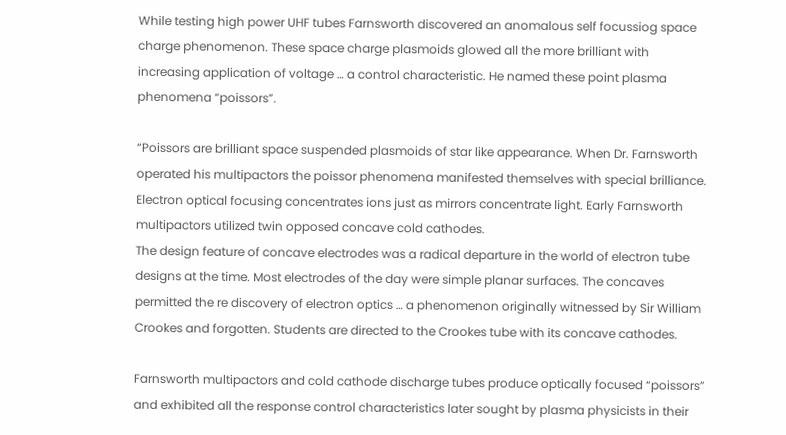While testing high power UHF tubes Farnsworth discovered an anomalous self focussiog space charge phenomenon. These space charge plasmoids glowed all the more brilliant with increasing application of voltage … a control characteristic. He named these point plasma phenomena “poissors”.

“Poissors are brilliant space suspended plasmoids of star like appearance. When Dr. Farnsworth operated his multipactors the poissor phenomena manifested themselves with special brilliance. Electron optical focusing concentrates ions just as mirrors concentrate light. Early Farnsworth multipactors utilized twin opposed concave cold cathodes.
The design feature of concave electrodes was a radical departure in the world of electron tube designs at the time. Most electrodes of the day were simple planar surfaces. The concaves permitted the re discovery of electron optics … a phenomenon originally witnessed by Sir William Crookes and forgotten. Students are directed to the Crookes tube with its concave cathodes.

Farnsworth multipactors and cold cathode discharge tubes produce optically focused “poissors” and exhibited all the response control characteristics later sought by plasma physicists in their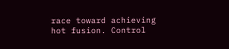race toward achieving hot fusion. Control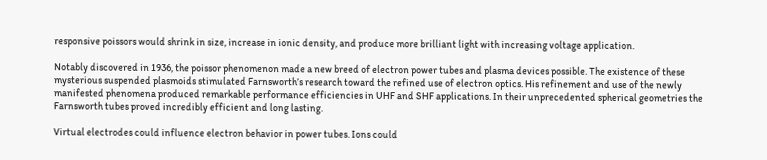responsive poissors would shrink in size, increase in ionic density, and produce more brilliant light with increasing voltage application.

Notably discovered in 1936, the poissor phenomenon made a new breed of electron power tubes and plasma devices possible. The existence of these mysterious suspended plasmoids stimulated Farnsworth’s research toward the refined use of electron optics. His refinement and use of the newly manifested phenomena produced remarkable performance efficiencies in UHF and SHF applications. In their unprecedented spherical geometries the Farnsworth tubes proved incredibly efficient and long lasting.

Virtual electrodes could influence electron behavior in power tubes. Ions could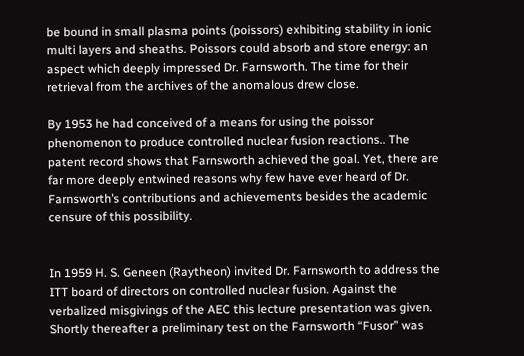be bound in small plasma points (poissors) exhibiting stability in ionic multi layers and sheaths. Poissors could absorb and store energy: an aspect which deeply impressed Dr. Farnsworth. The time for their retrieval from the archives of the anomalous drew close.

By 1953 he had conceived of a means for using the poissor phenomenon to produce controlled nuclear fusion reactions.. The patent record shows that Farnsworth achieved the goal. Yet, there are far more deeply entwined reasons why few have ever heard of Dr. Farnsworth’s contributions and achievements besides the academic censure of this possibility.


In 1959 H. S. Geneen (Raytheon) invited Dr. Farnsworth to address the ITT board of directors on controlled nuclear fusion. Against the verbalized misgivings of the AEC this lecture presentation was given. Shortly thereafter a preliminary test on the Farnsworth “Fusor” was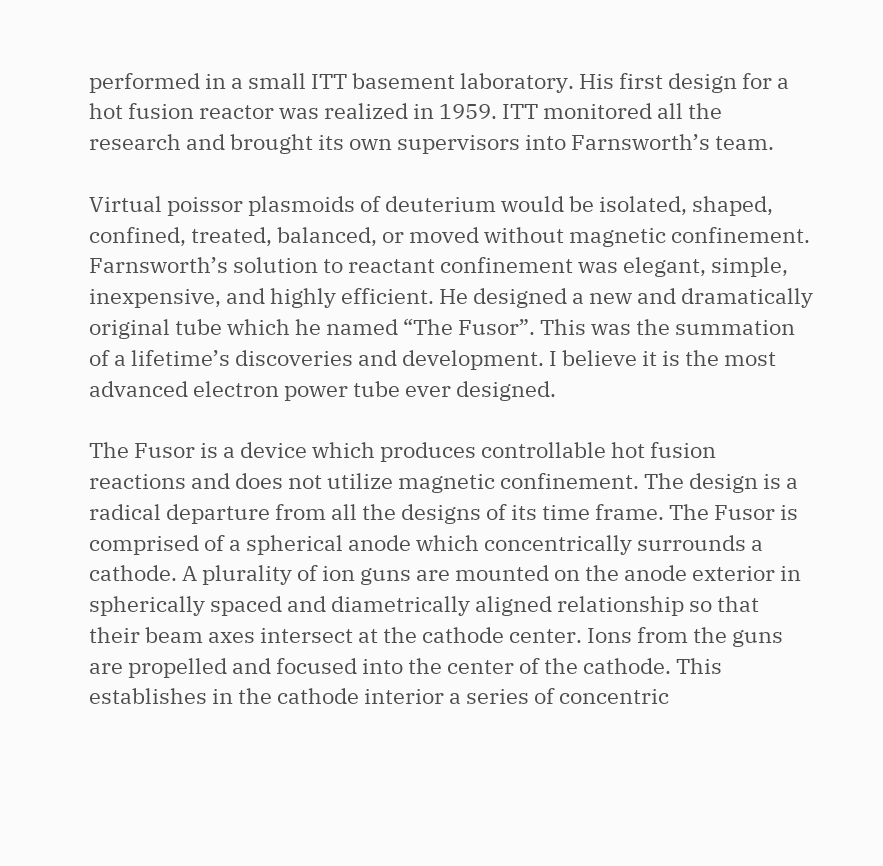performed in a small ITT basement laboratory. His first design for a hot fusion reactor was realized in 1959. ITT monitored all the research and brought its own supervisors into Farnsworth’s team.

Virtual poissor plasmoids of deuterium would be isolated, shaped, confined, treated, balanced, or moved without magnetic confinement. Farnsworth’s solution to reactant confinement was elegant, simple, inexpensive, and highly efficient. He designed a new and dramatically original tube which he named “The Fusor”. This was the summation of a lifetime’s discoveries and development. I believe it is the most advanced electron power tube ever designed.

The Fusor is a device which produces controllable hot fusion reactions and does not utilize magnetic confinement. The design is a radical departure from all the designs of its time frame. The Fusor is comprised of a spherical anode which concentrically surrounds a cathode. A plurality of ion guns are mounted on the anode exterior in spherically spaced and diametrically aligned relationship so that their beam axes intersect at the cathode center. Ions from the guns are propelled and focused into the center of the cathode. This establishes in the cathode interior a series of concentric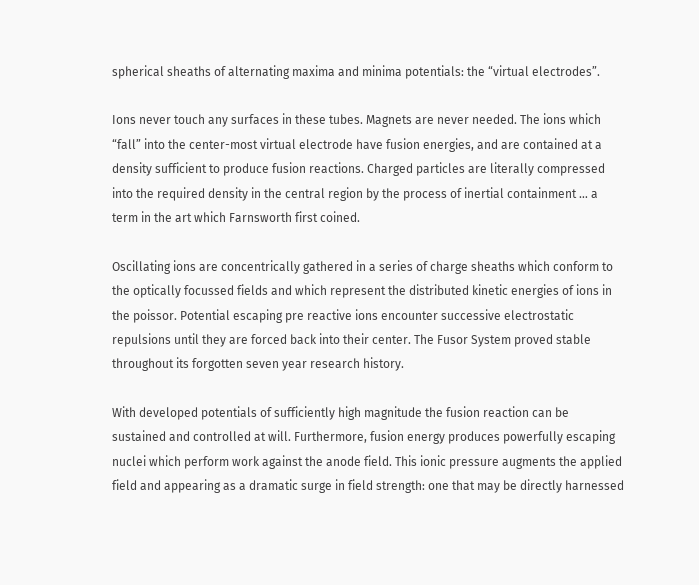spherical sheaths of alternating maxima and minima potentials: the “virtual electrodes”.

Ions never touch any surfaces in these tubes. Magnets are never needed. The ions which “fall” into the center-most virtual electrode have fusion energies, and are contained at a density sufficient to produce fusion reactions. Charged particles are literally compressed into the required density in the central region by the process of inertial containment … a term in the art which Farnsworth first coined.

Oscillating ions are concentrically gathered in a series of charge sheaths which conform to the optically focussed fields and which represent the distributed kinetic energies of ions in the poissor. Potential escaping pre reactive ions encounter successive electrostatic repulsions until they are forced back into their center. The Fusor System proved stable throughout its forgotten seven year research history.

With developed potentials of sufficiently high magnitude the fusion reaction can be sustained and controlled at will. Furthermore, fusion energy produces powerfully escaping nuclei which perform work against the anode field. This ionic pressure augments the applied field and appearing as a dramatic surge in field strength: one that may be directly harnessed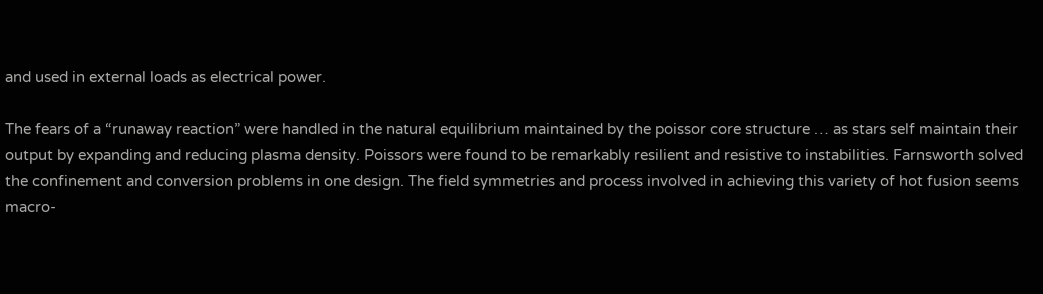and used in external loads as electrical power.

The fears of a “runaway reaction” were handled in the natural equilibrium maintained by the poissor core structure … as stars self maintain their output by expanding and reducing plasma density. Poissors were found to be remarkably resilient and resistive to instabilities. Farnsworth solved the confinement and conversion problems in one design. The field symmetries and process involved in achieving this variety of hot fusion seems macro-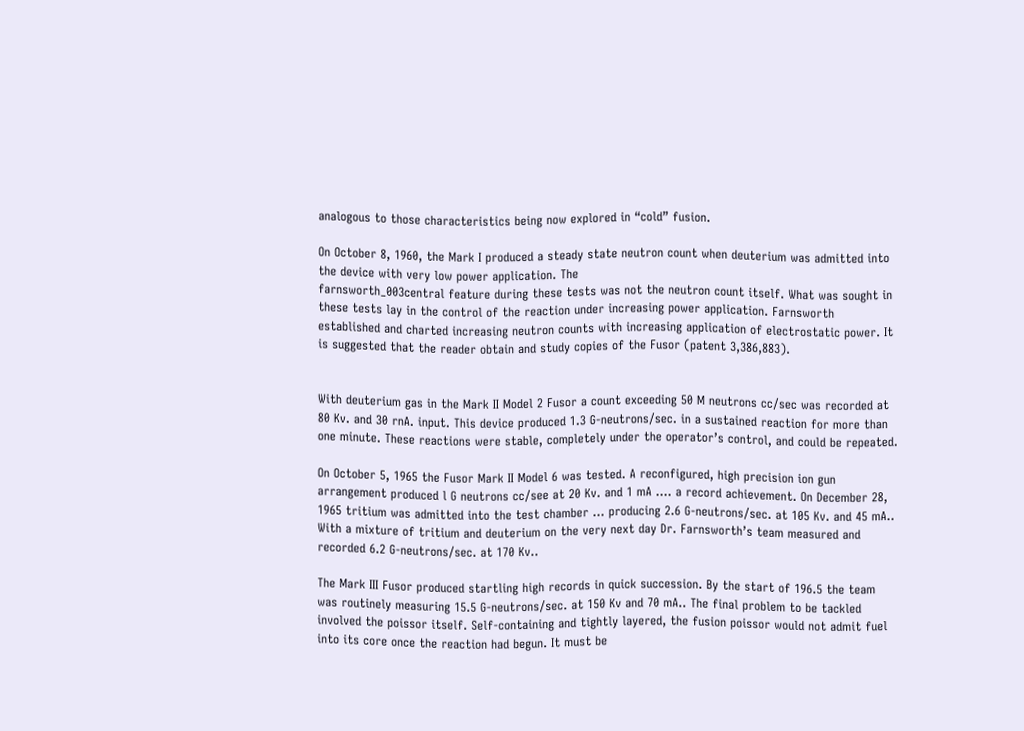analogous to those characteristics being now explored in “cold” fusion.

On October 8, 1960, the Mark I produced a steady state neutron count when deuterium was admitted into the device with very low power application. The
farnsworth_003central feature during these tests was not the neutron count itself. What was sought in these tests lay in the control of the reaction under increasing power application. Farnsworth established and charted increasing neutron counts with increasing application of electrostatic power. It is suggested that the reader obtain and study copies of the Fusor (patent 3,386,883).


With deuterium gas in the Mark II Model 2 Fusor a count exceeding 50 M neutrons cc/sec was recorded at 80 Kv. and 30 rnA. input. This device produced 1.3 G-neutrons/sec. in a sustained reaction for more than one minute. These reactions were stable, completely under the operator’s control, and could be repeated.

On October 5, 1965 the Fusor Mark II Model 6 was tested. A reconfigured, high precision ion gun arrangement produced l G neutrons cc/see at 20 Kv. and 1 mA …. a record achievement. On December 28, 1965 tritium was admitted into the test chamber … producing 2.6 G-neutrons/sec. at 105 Kv. and 45 mA.. With a mixture of tritium and deuterium on the very next day Dr. Farnsworth’s team measured and recorded 6.2 G-neutrons/sec. at 170 Kv..

The Mark III Fusor produced startling high records in quick succession. By the start of 196.5 the team was routinely measuring 15.5 G-neutrons/sec. at 150 Kv and 70 mA.. The final problem to be tackled involved the poissor itself. Self-containing and tightly layered, the fusion poissor would not admit fuel into its core once the reaction had begun. It must be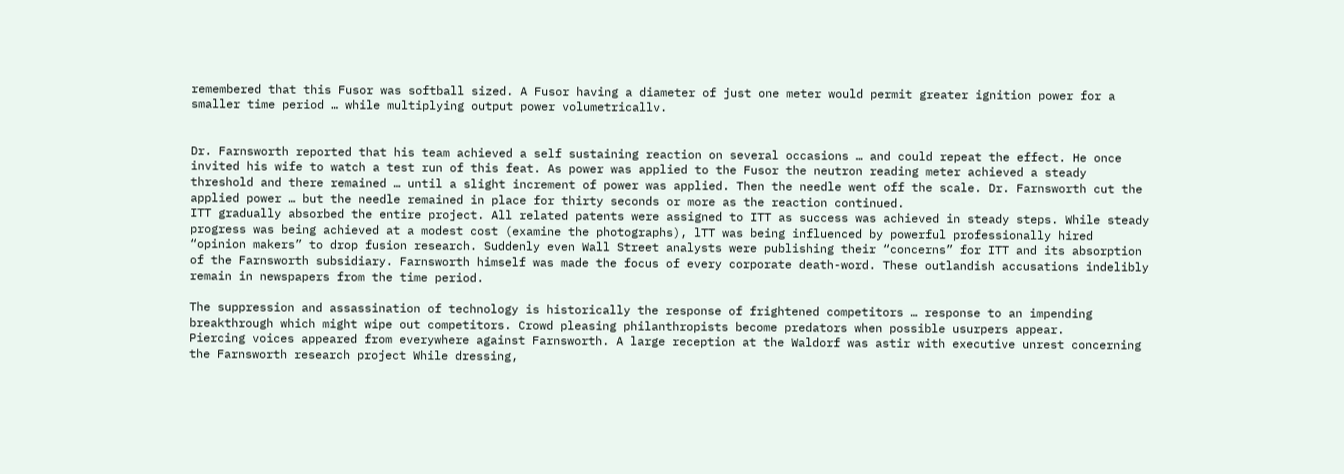remembered that this Fusor was softball sized. A Fusor having a diameter of just one meter would permit greater ignition power for a smaller time period … while multiplying output power volumetricallv.


Dr. Farnsworth reported that his team achieved a self sustaining reaction on several occasions … and could repeat the effect. He once invited his wife to watch a test run of this feat. As power was applied to the Fusor the neutron reading meter achieved a steady threshold and there remained … until a slight increment of power was applied. Then the needle went off the scale. Dr. Farnsworth cut the applied power … but the needle remained in place for thirty seconds or more as the reaction continued.
ITT gradually absorbed the entire project. All related patents were assigned to ITT as success was achieved in steady steps. While steady progress was being achieved at a modest cost (examine the photographs), lTT was being influenced by powerful professionally hired “opinion makers” to drop fusion research. Suddenly even Wall Street analysts were publishing their “concerns” for ITT and its absorption of the Farnsworth subsidiary. Farnsworth himself was made the focus of every corporate death-word. These outlandish accusations indelibly remain in newspapers from the time period.

The suppression and assassination of technology is historically the response of frightened competitors … response to an impending breakthrough which might wipe out competitors. Crowd pleasing philanthropists become predators when possible usurpers appear.
Piercing voices appeared from everywhere against Farnsworth. A large reception at the Waldorf was astir with executive unrest concerning the Farnsworth research project While dressing,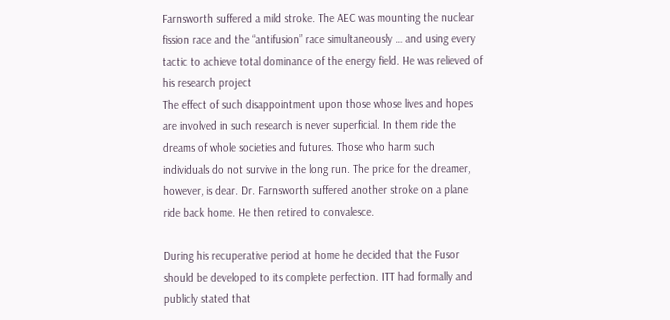Farnsworth suffered a mild stroke. The AEC was mounting the nuclear fission race and the “antifusion” race simultaneously … and using every tactic to achieve total dominance of the energy field. He was relieved of his research project
The effect of such disappointment upon those whose lives and hopes are involved in such research is never superficial. In them ride the dreams of whole societies and futures. Those who harm such individuals do not survive in the long run. The price for the dreamer, however, is dear. Dr. Farnsworth suffered another stroke on a plane ride back home. He then retired to convalesce.

During his recuperative period at home he decided that the Fusor should be developed to its complete perfection. ITT had formally and publicly stated that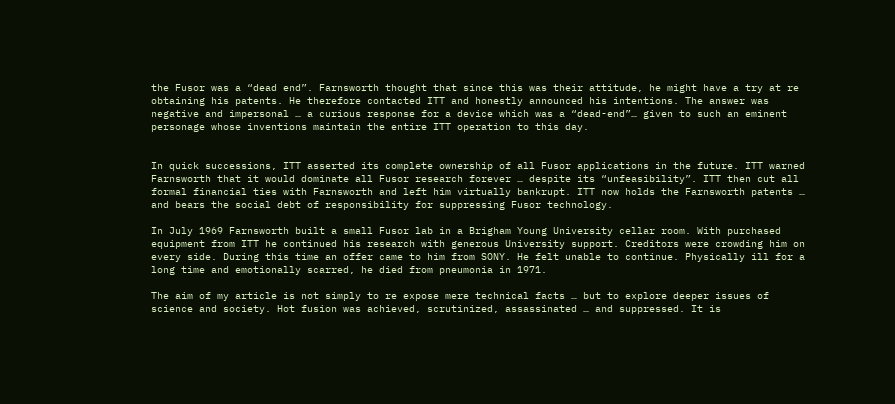the Fusor was a “dead end”. Farnsworth thought that since this was their attitude, he might have a try at re obtaining his patents. He therefore contacted ITT and honestly announced his intentions. The answer was negative and impersonal … a curious response for a device which was a “dead-end”… given to such an eminent personage whose inventions maintain the entire ITT operation to this day.


In quick successions, ITT asserted its complete ownership of all Fusor applications in the future. ITT warned Farnsworth that it would dominate all Fusor research forever … despite its “unfeasibility”. ITT then cut all formal financial ties with Farnsworth and left him virtually bankrupt. ITT now holds the Farnsworth patents … and bears the social debt of responsibility for suppressing Fusor technology.

In July 1969 Farnsworth built a small Fusor lab in a Brigham Young University cellar room. With purchased equipment from ITT he continued his research with generous University support. Creditors were crowding him on every side. During this time an offer came to him from SONY. He felt unable to continue. Physically ill for a long time and emotionally scarred, he died from pneumonia in 1971.

The aim of my article is not simply to re expose mere technical facts … but to explore deeper issues of science and society. Hot fusion was achieved, scrutinized, assassinated … and suppressed. It is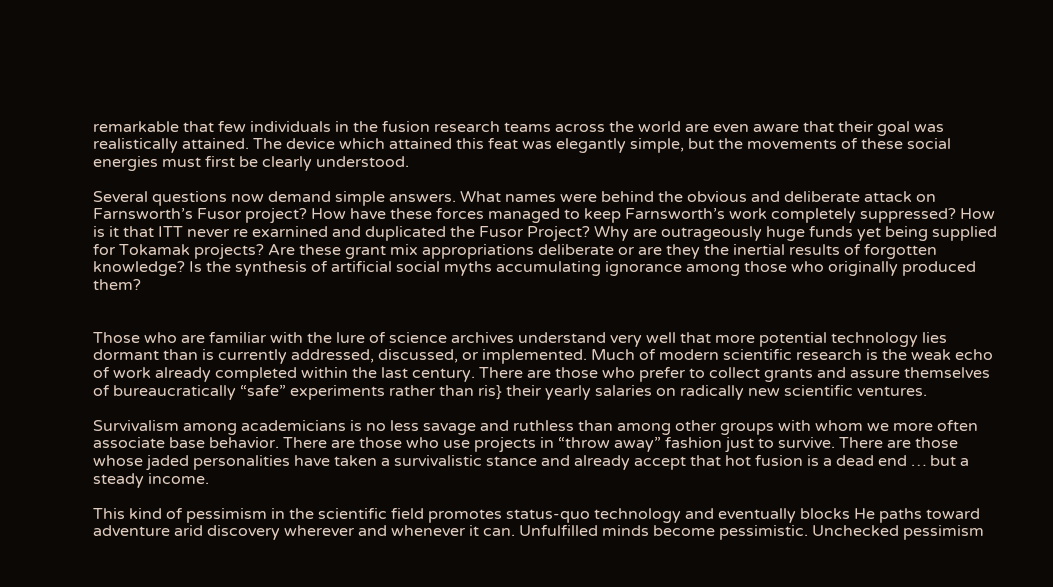remarkable that few individuals in the fusion research teams across the world are even aware that their goal was realistically attained. The device which attained this feat was elegantly simple, but the movements of these social energies must first be clearly understood.

Several questions now demand simple answers. What names were behind the obvious and deliberate attack on Farnsworth’s Fusor project? How have these forces managed to keep Farnsworth’s work completely suppressed? How is it that ITT never re exarnined and duplicated the Fusor Project? Why are outrageously huge funds yet being supplied for Tokamak projects? Are these grant mix appropriations deliberate or are they the inertial results of forgotten knowledge? Is the synthesis of artificial social myths accumulating ignorance among those who originally produced them?


Those who are familiar with the lure of science archives understand very well that more potential technology lies dormant than is currently addressed, discussed, or implemented. Much of modern scientific research is the weak echo of work already completed within the last century. There are those who prefer to collect grants and assure themselves of bureaucratically “safe” experiments rather than ris} their yearly salaries on radically new scientific ventures.

Survivalism among academicians is no less savage and ruthless than among other groups with whom we more often associate base behavior. There are those who use projects in “throw away” fashion just to survive. There are those whose jaded personalities have taken a survivalistic stance and already accept that hot fusion is a dead end … but a steady income.

This kind of pessimism in the scientific field promotes status-quo technology and eventually blocks He paths toward adventure arid discovery wherever and whenever it can. Unfulfilled minds become pessimistic. Unchecked pessimism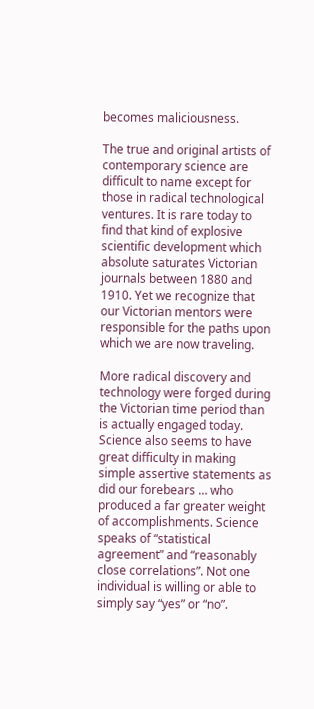becomes maliciousness.

The true and original artists of contemporary science are difficult to name except for those in radical technological ventures. It is rare today to find that kind of explosive scientific development which absolute saturates Victorian journals between 1880 and 1910. Yet we recognize that our Victorian mentors were responsible for the paths upon which we are now traveling.

More radical discovery and technology were forged during the Victorian time period than is actually engaged today. Science also seems to have great difficulty in making simple assertive statements as did our forebears … who produced a far greater weight of accomplishments. Science speaks of “statistical agreement” and “reasonably close correlations”. Not one individual is willing or able to simply say “yes” or “no”.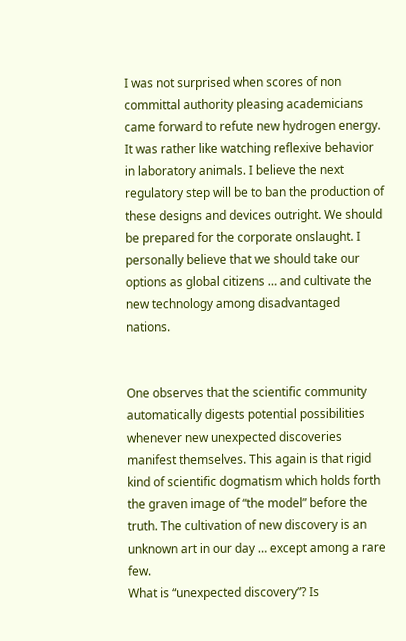I was not surprised when scores of non committal authority pleasing academicians came forward to refute new hydrogen energy. It was rather like watching reflexive behavior in laboratory animals. I believe the next regulatory step will be to ban the production of these designs and devices outright. We should be prepared for the corporate onslaught. I personally believe that we should take our options as global citizens … and cultivate the new technology among disadvantaged nations.


One observes that the scientific community automatically digests potential possibilities whenever new unexpected discoveries manifest themselves. This again is that rigid kind of scientific dogmatism which holds forth the graven image of “the model” before the truth. The cultivation of new discovery is an unknown art in our day … except among a rare few.
What is “unexpected discovery”? Is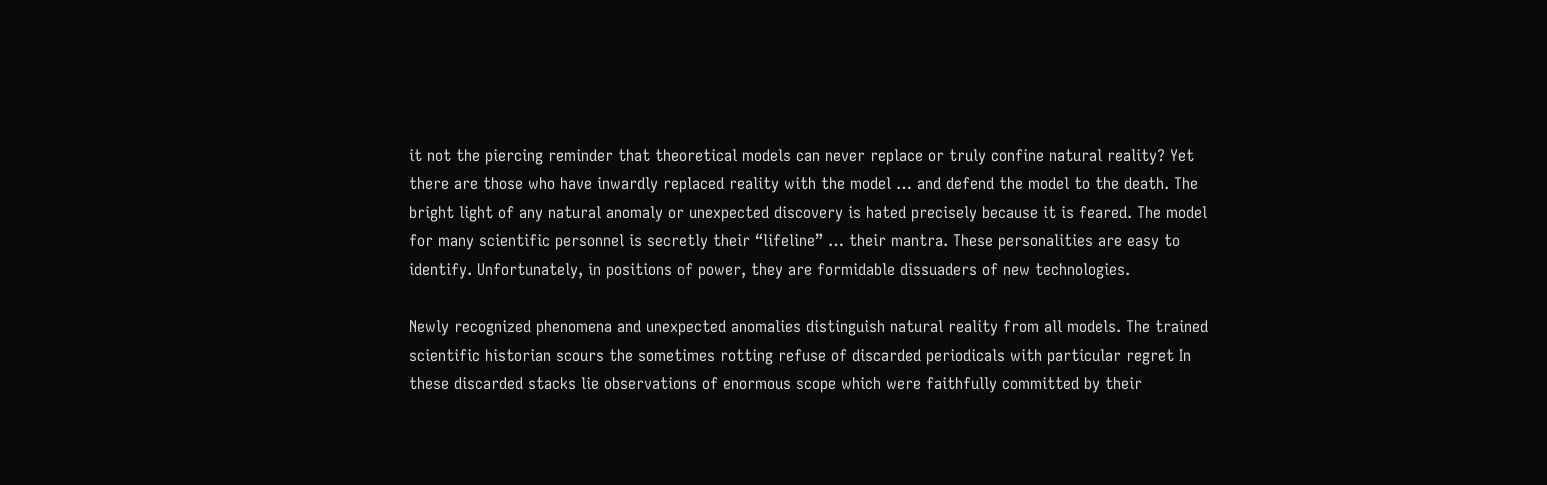it not the piercing reminder that theoretical models can never replace or truly confine natural reality? Yet there are those who have inwardly replaced reality with the model … and defend the model to the death. The bright light of any natural anomaly or unexpected discovery is hated precisely because it is feared. The model for many scientific personnel is secretly their “lifeline” … their mantra. These personalities are easy to identify. Unfortunately, in positions of power, they are formidable dissuaders of new technologies.

Newly recognized phenomena and unexpected anomalies distinguish natural reality from all models. The trained scientific historian scours the sometimes rotting refuse of discarded periodicals with particular regret In these discarded stacks lie observations of enormous scope which were faithfully committed by their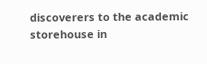discoverers to the academic storehouse in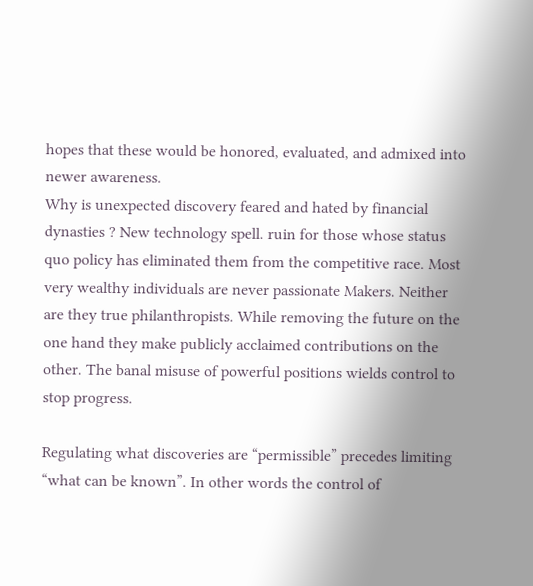hopes that these would be honored, evaluated, and admixed into newer awareness.
Why is unexpected discovery feared and hated by financial dynasties ? New technology spell. ruin for those whose status quo policy has eliminated them from the competitive race. Most very wealthy individuals are never passionate Makers. Neither are they true philanthropists. While removing the future on the one hand they make publicly acclaimed contributions on the other. The banal misuse of powerful positions wields control to stop progress.

Regulating what discoveries are “permissible” precedes limiting “what can be known”. In other words the control of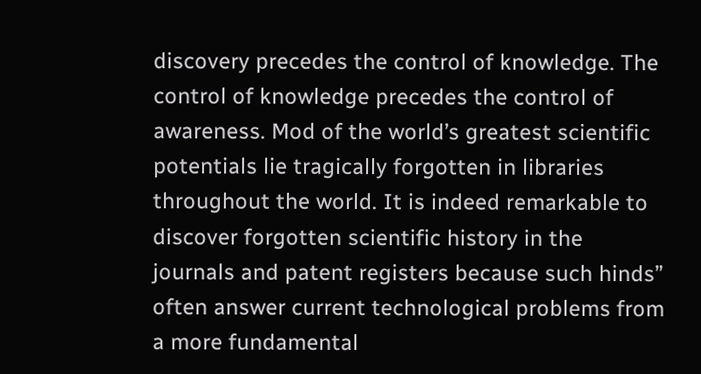discovery precedes the control of knowledge. The control of knowledge precedes the control of awareness. Mod of the world’s greatest scientific potentials lie tragically forgotten in libraries throughout the world. It is indeed remarkable to discover forgotten scientific history in the journals and patent registers because such hinds” often answer current technological problems from a more fundamental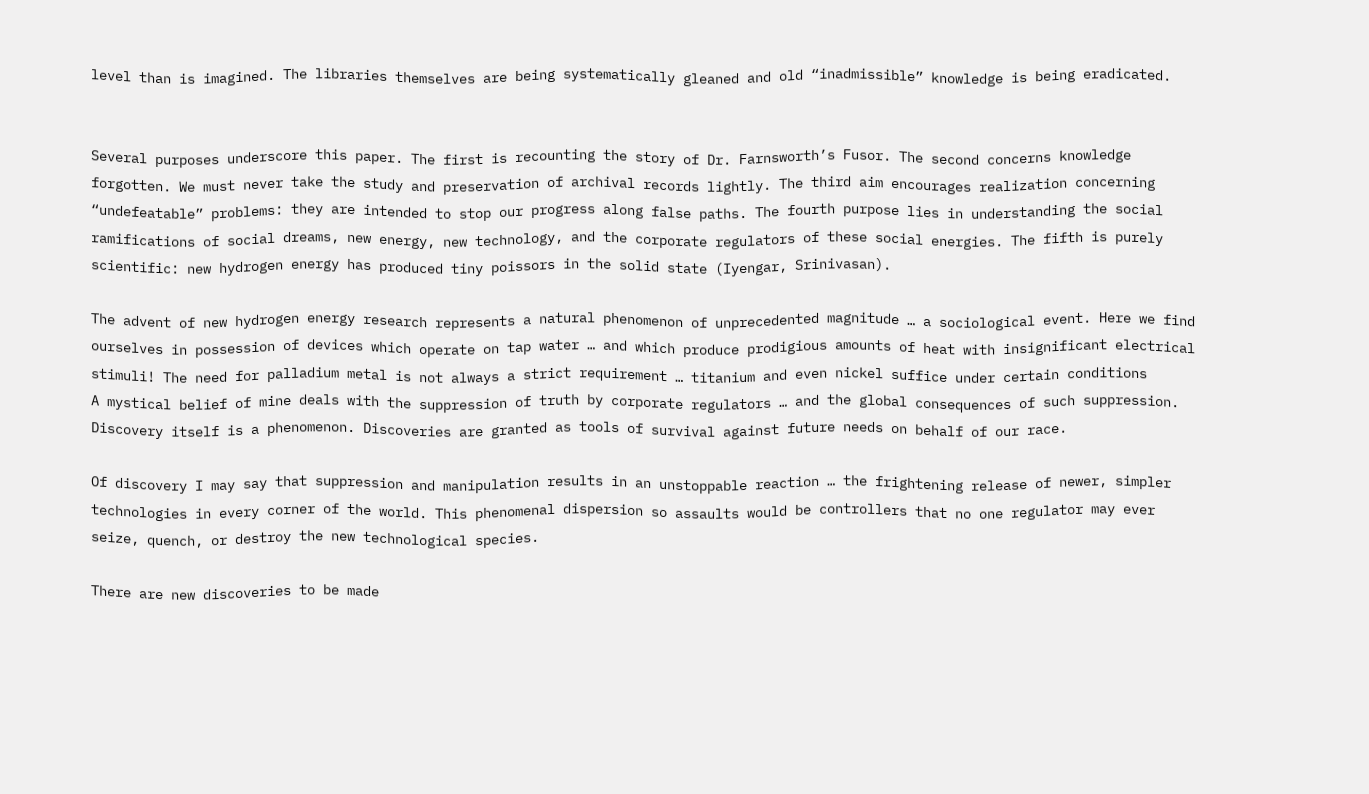level than is imagined. The libraries themselves are being systematically gleaned and old “inadmissible” knowledge is being eradicated.


Several purposes underscore this paper. The first is recounting the story of Dr. Farnsworth’s Fusor. The second concerns knowledge forgotten. We must never take the study and preservation of archival records lightly. The third aim encourages realization concerning “undefeatable” problems: they are intended to stop our progress along false paths. The fourth purpose lies in understanding the social ramifications of social dreams, new energy, new technology, and the corporate regulators of these social energies. The fifth is purely scientific: new hydrogen energy has produced tiny poissors in the solid state (Iyengar, Srinivasan).

The advent of new hydrogen energy research represents a natural phenomenon of unprecedented magnitude … a sociological event. Here we find ourselves in possession of devices which operate on tap water … and which produce prodigious amounts of heat with insignificant electrical stimuli! The need for palladium metal is not always a strict requirement … titanium and even nickel suffice under certain conditions
A mystical belief of mine deals with the suppression of truth by corporate regulators … and the global consequences of such suppression. Discovery itself is a phenomenon. Discoveries are granted as tools of survival against future needs on behalf of our race.

Of discovery I may say that suppression and manipulation results in an unstoppable reaction … the frightening release of newer, simpler technologies in every corner of the world. This phenomenal dispersion so assaults would be controllers that no one regulator may ever seize, quench, or destroy the new technological species.

There are new discoveries to be made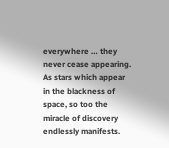everywhere … they never cease appearing. As stars which appear in the blackness of space, so too the miracle of discovery endlessly manifests.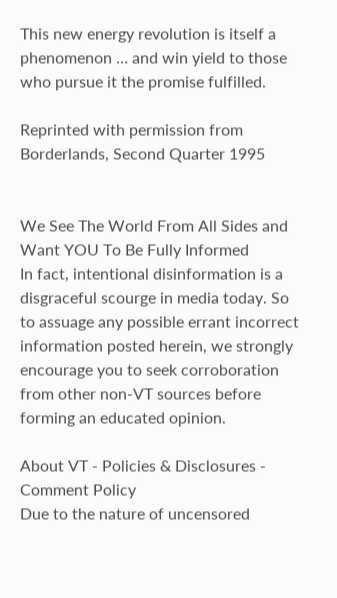This new energy revolution is itself a phenomenon … and win yield to those who pursue it the promise fulfilled.

Reprinted with permission from Borderlands, Second Quarter 1995


We See The World From All Sides and Want YOU To Be Fully Informed
In fact, intentional disinformation is a disgraceful scourge in media today. So to assuage any possible errant incorrect information posted herein, we strongly encourage you to seek corroboration from other non-VT sources before forming an educated opinion.

About VT - Policies & Disclosures - Comment Policy
Due to the nature of uncensored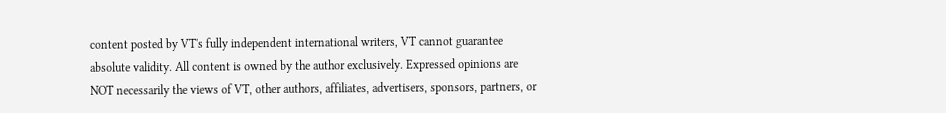content posted by VT's fully independent international writers, VT cannot guarantee absolute validity. All content is owned by the author exclusively. Expressed opinions are NOT necessarily the views of VT, other authors, affiliates, advertisers, sponsors, partners, or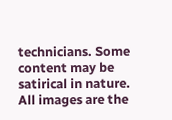technicians. Some content may be satirical in nature. All images are the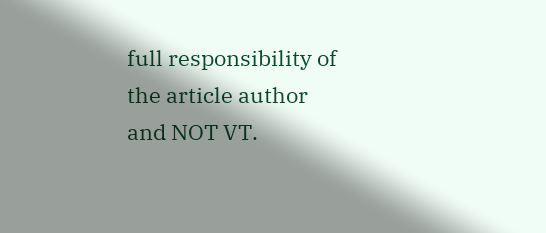full responsibility of the article author and NOT VT.